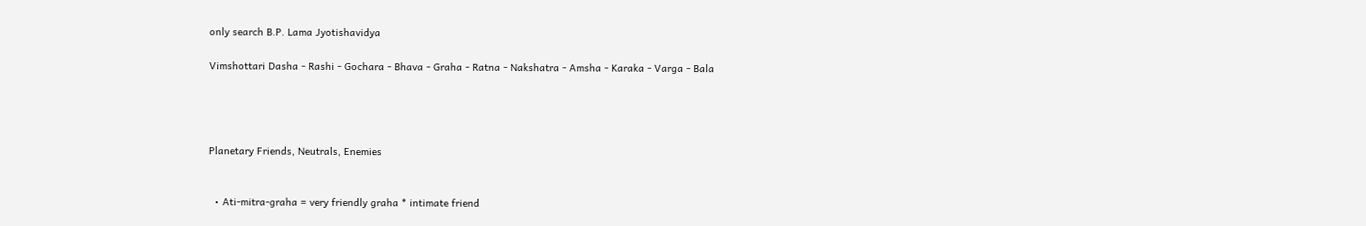only search B.P. Lama Jyotishavidya

Vimshottari Dasha - Rashi - Gochara - Bhava - Graha - Ratna - Nakshatra - Amsha - Karaka - Varga - Bala




Planetary Friends, Neutrals, Enemies


  • Ati-mitra-graha = very friendly graha * intimate friend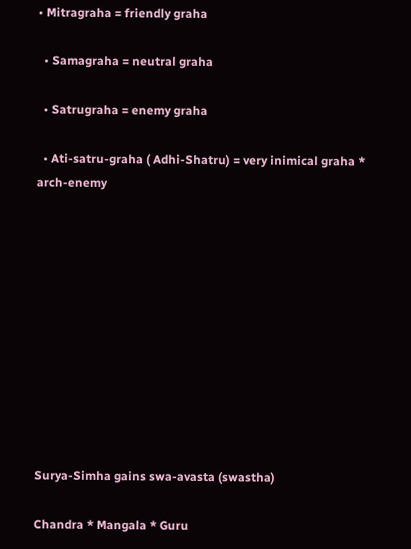• Mitragraha = friendly graha

  • Samagraha = neutral graha

  • Satrugraha = enemy graha

  • Ati-satru-graha ( Adhi-Shatru) = very inimical graha * arch-enemy











Surya-Simha gains swa-avasta (swastha)

Chandra * Mangala * Guru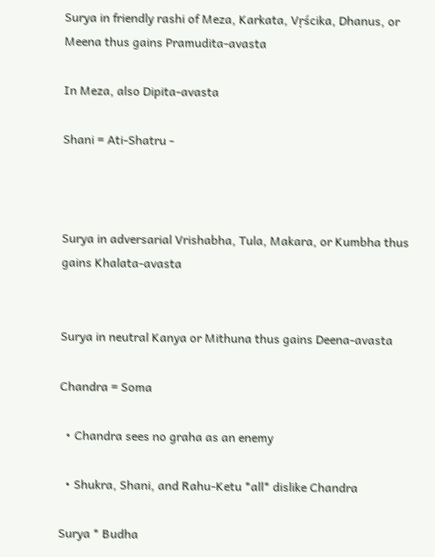Surya in friendly rashi of Meza, Karkata, Vṛścika, Dhanus, or Meena thus gains Pramudita-avasta

In Meza, also Dipita-avasta

Shani = Ati-Shatru -



Surya in adversarial Vrishabha, Tula, Makara, or Kumbha thus gains Khalata-avasta


Surya in neutral Kanya or Mithuna thus gains Deena-avasta

Chandra = Soma

  • Chandra sees no graha as an enemy

  • Shukra, Shani, and Rahu-Ketu *all* dislike Chandra

Surya * Budha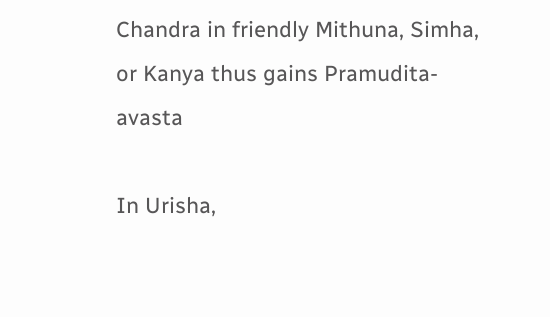Chandra in friendly Mithuna, Simha, or Kanya thus gains Pramudita-avasta

In Urisha,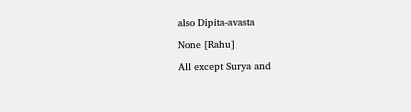also Dipita-avasta

None [Rahu]

All except Surya and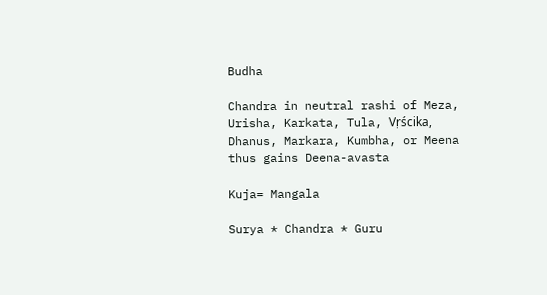Budha

Chandra in neutral rashi of Meza, Urisha, Karkata, Tula, Vṛścika, Dhanus, Markara, Kumbha, or Meena thus gains Deena-avasta

Kuja= Mangala

Surya * Chandra * Guru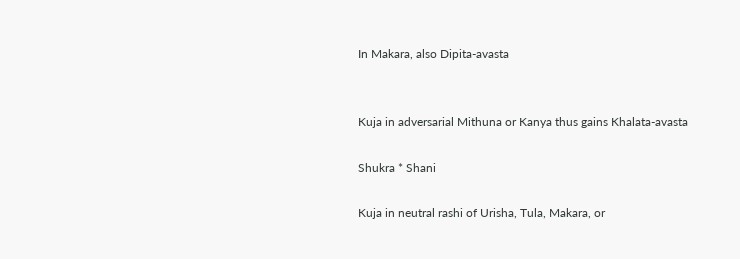In Makara, also Dipita-avasta


Kuja in adversarial Mithuna or Kanya thus gains Khalata-avasta

Shukra * Shani

Kuja in neutral rashi of Urisha, Tula, Makara, or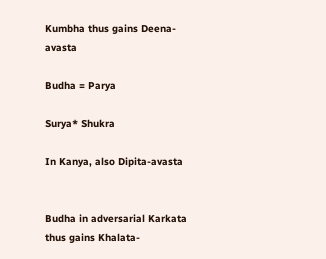Kumbha thus gains Deena-avasta

Budha = Parya

Surya* Shukra

In Kanya, also Dipita-avasta


Budha in adversarial Karkata thus gains Khalata-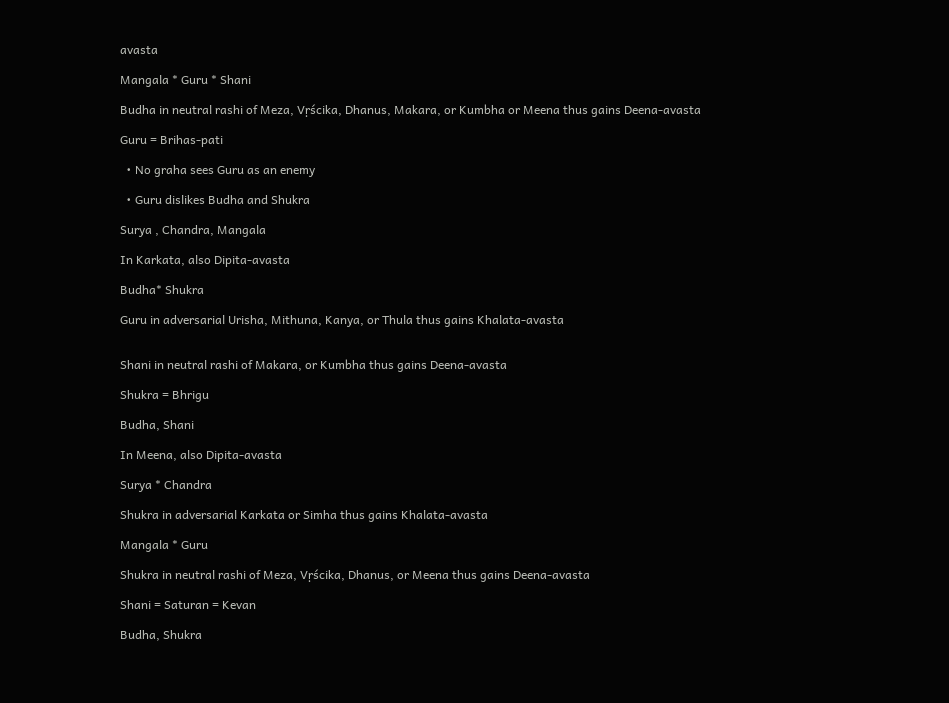avasta

Mangala * Guru * Shani

Budha in neutral rashi of Meza, Vṛścika, Dhanus, Makara, or Kumbha or Meena thus gains Deena-avasta

Guru = Brihas-pati

  • No graha sees Guru as an enemy

  • Guru dislikes Budha and Shukra

Surya , Chandra, Mangala

In Karkata, also Dipita-avasta

Budha* Shukra

Guru in adversarial Urisha, Mithuna, Kanya, or Thula thus gains Khalata-avasta


Shani in neutral rashi of Makara, or Kumbha thus gains Deena-avasta

Shukra = Bhrigu

Budha, Shani

In Meena, also Dipita-avasta

Surya * Chandra

Shukra in adversarial Karkata or Simha thus gains Khalata-avasta

Mangala * Guru

Shukra in neutral rashi of Meza, Vṛścika, Dhanus, or Meena thus gains Deena-avasta

Shani = Saturan = Kevan

Budha, Shukra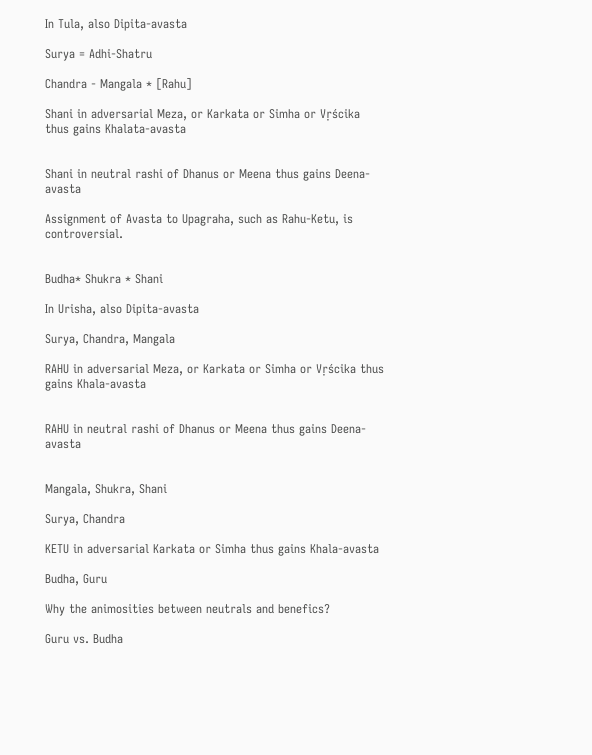In Tula, also Dipita-avasta

Surya = Adhi-Shatru

Chandra - Mangala * [Rahu]

Shani in adversarial Meza, or Karkata or Simha or Vṛścika thus gains Khalata-avasta


Shani in neutral rashi of Dhanus or Meena thus gains Deena-avasta

Assignment of Avasta to Upagraha, such as Rahu-Ketu, is controversial.


Budha* Shukra * Shani

In Urisha, also Dipita-avasta

Surya, Chandra, Mangala

RAHU in adversarial Meza, or Karkata or Simha or Vṛścika thus gains Khala-avasta


RAHU in neutral rashi of Dhanus or Meena thus gains Deena-avasta


Mangala, Shukra, Shani

Surya, Chandra

KETU in adversarial Karkata or Simha thus gains Khala-avasta

Budha, Guru

Why the animosities between neutrals and benefics?

Guru vs. Budha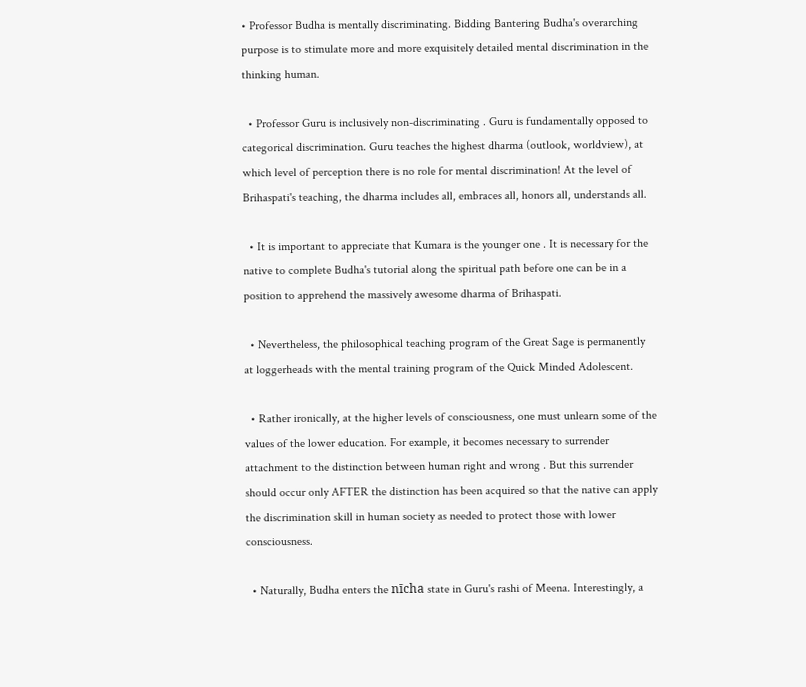• Professor Budha is mentally discriminating. Bidding Bantering Budha's overarching purpose is to stimulate more and more exquisitely detailed mental discrimination in the thinking human.

  • Professor Guru is inclusively non-discriminating . Guru is fundamentally opposed to categorical discrimination. Guru teaches the highest dharma (outlook, worldview), at which level of perception there is no role for mental discrimination! At the level of Brihaspati's teaching, the dharma includes all, embraces all, honors all, understands all.

  • It is important to appreciate that Kumara is the younger one . It is necessary for the native to complete Budha's tutorial along the spiritual path before one can be in a position to apprehend the massively awesome dharma of Brihaspati.

  • Nevertheless, the philosophical teaching program of the Great Sage is permanently at loggerheads with the mental training program of the Quick Minded Adolescent.

  • Rather ironically, at the higher levels of consciousness, one must unlearn some of the values of the lower education. For example, it becomes necessary to surrender attachment to the distinction between human right and wrong . But this surrender should occur only AFTER the distinction has been acquired so that the native can apply the discrimination skill in human society as needed to protect those with lower consciousness.

  • Naturally, Budha enters the nīcha state in Guru's rashi of Meena. Interestingly, a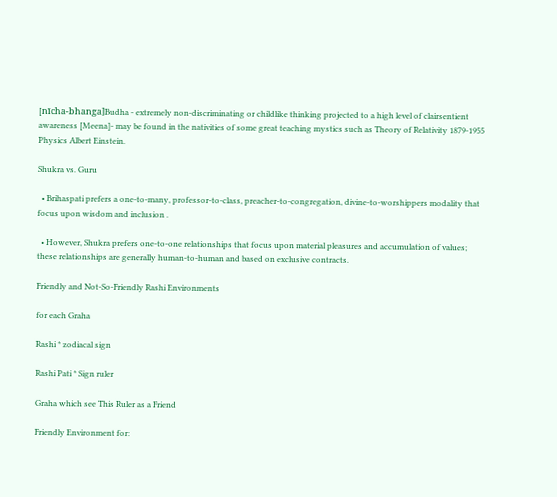[nīcha-bhanga]Budha - extremely non-discriminating or childlike thinking projected to a high level of clairsentient awareness [Meena]- may be found in the nativities of some great teaching mystics such as Theory of Relativity 1879-1955 Physics Albert Einstein.

Shukra vs. Guru

  • Brihaspati prefers a one-to-many, professor-to-class, preacher-to-congregation, divine-to-worshippers modality that focus upon wisdom and inclusion .

  • However, Shukra prefers one-to-one relationships that focus upon material pleasures and accumulation of values; these relationships are generally human-to-human and based on exclusive contracts.

Friendly and Not-So-Friendly Rashi Environments

for each Graha

Rashi * zodiacal sign

Rashi Pati * Sign ruler

Graha which see This Ruler as a Friend

Friendly Environment for: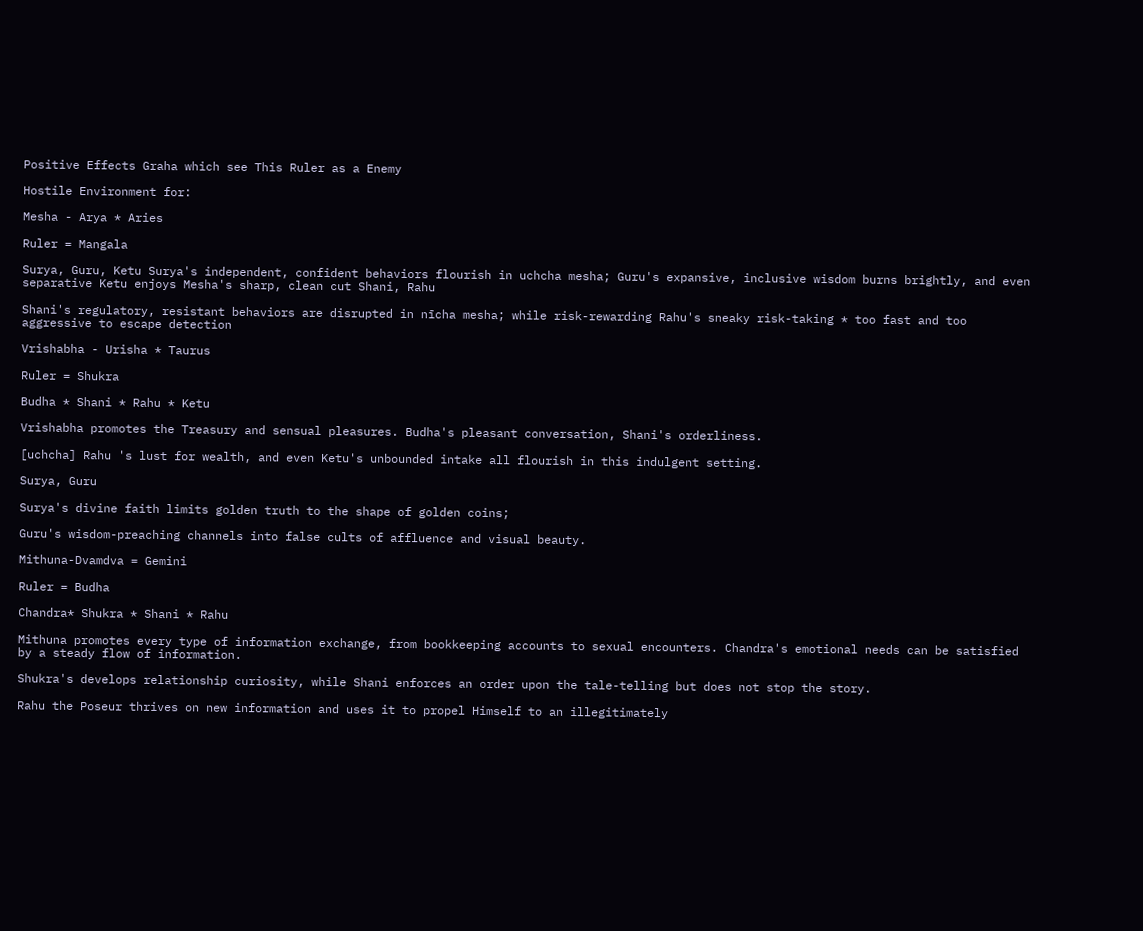Positive Effects Graha which see This Ruler as a Enemy

Hostile Environment for:

Mesha - Arya * Aries

Ruler = Mangala

Surya, Guru, Ketu Surya's independent, confident behaviors flourish in uchcha mesha; Guru's expansive, inclusive wisdom burns brightly, and even separative Ketu enjoys Mesha's sharp, clean cut Shani, Rahu

Shani's regulatory, resistant behaviors are disrupted in nīcha mesha; while risk-rewarding Rahu's sneaky risk-taking * too fast and too aggressive to escape detection

Vrishabha - Urisha * Taurus

Ruler = Shukra

Budha * Shani * Rahu * Ketu

Vrishabha promotes the Treasury and sensual pleasures. Budha's pleasant conversation, Shani's orderliness.

[uchcha] Rahu 's lust for wealth, and even Ketu's unbounded intake all flourish in this indulgent setting.

Surya, Guru

Surya's divine faith limits golden truth to the shape of golden coins;

Guru's wisdom-preaching channels into false cults of affluence and visual beauty.

Mithuna-Dvamdva = Gemini

Ruler = Budha

Chandra* Shukra * Shani * Rahu

Mithuna promotes every type of information exchange, from bookkeeping accounts to sexual encounters. Chandra's emotional needs can be satisfied by a steady flow of information.

Shukra's develops relationship curiosity, while Shani enforces an order upon the tale-telling but does not stop the story.

Rahu the Poseur thrives on new information and uses it to propel Himself to an illegitimately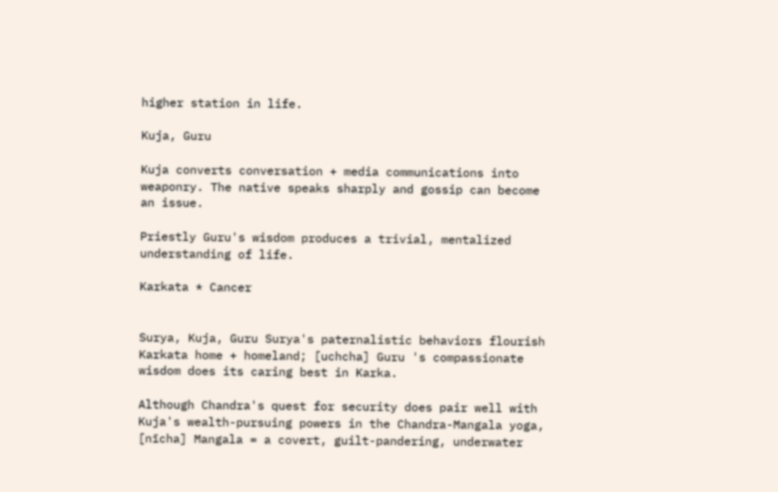higher station in life.

Kuja, Guru

Kuja converts conversation + media communications into weaponry. The native speaks sharply and gossip can become an issue.

Priestly Guru's wisdom produces a trivial, mentalized understanding of life.

Karkata * Cancer


Surya, Kuja, Guru Surya's paternalistic behaviors flourish Karkata home + homeland; [uchcha] Guru 's compassionate wisdom does its caring best in Karka.

Although Chandra's quest for security does pair well with Kuja's wealth-pursuing powers in the Chandra-Mangala yoga, [nīcha] Mangala = a covert, guilt-pandering, underwater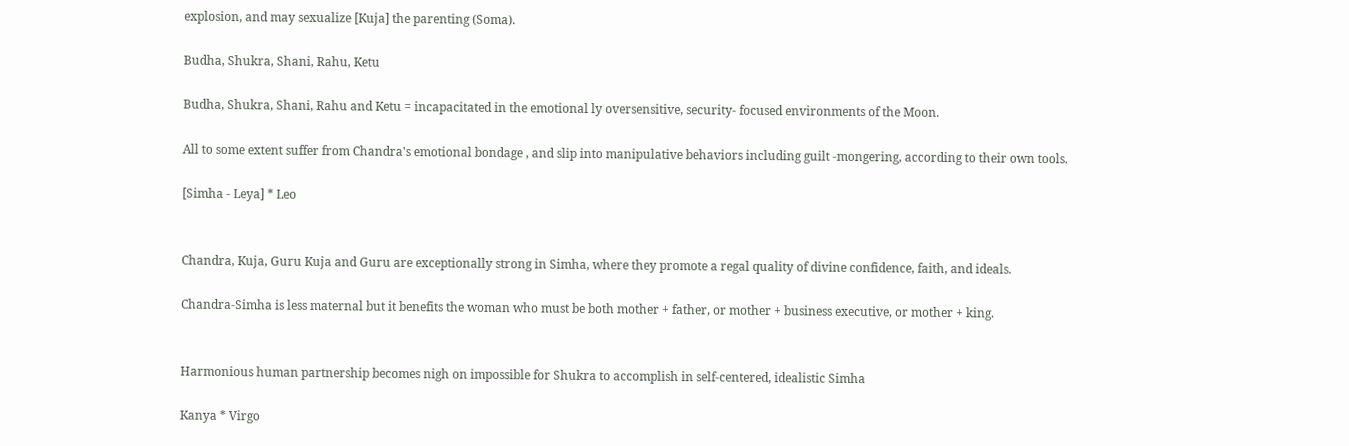explosion, and may sexualize [Kuja] the parenting (Soma).

Budha, Shukra, Shani, Rahu, Ketu

Budha, Shukra, Shani, Rahu and Ketu = incapacitated in the emotional ly oversensitive, security- focused environments of the Moon.

All to some extent suffer from Chandra's emotional bondage , and slip into manipulative behaviors including guilt -mongering, according to their own tools.

[Simha - Leya] * Leo


Chandra, Kuja, Guru Kuja and Guru are exceptionally strong in Simha, where they promote a regal quality of divine confidence, faith, and ideals.

Chandra-Simha is less maternal but it benefits the woman who must be both mother + father, or mother + business executive, or mother + king.


Harmonious human partnership becomes nigh on impossible for Shukra to accomplish in self-centered, idealistic Simha

Kanya * Virgo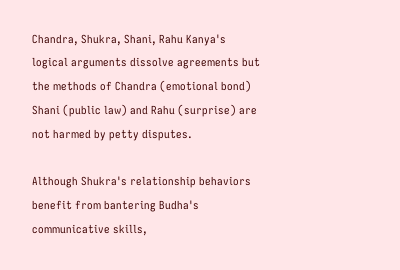Chandra, Shukra, Shani, Rahu Kanya's logical arguments dissolve agreements but the methods of Chandra (emotional bond) Shani (public law) and Rahu (surprise) are not harmed by petty disputes.

Although Shukra's relationship behaviors benefit from bantering Budha's communicative skills,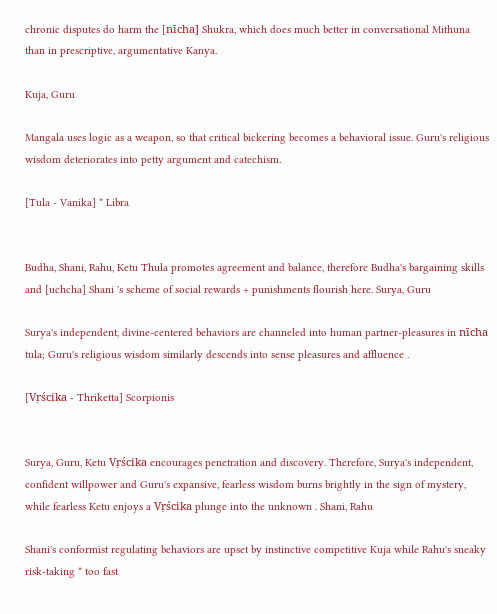chronic disputes do harm the [nīcha] Shukra, which does much better in conversational Mithuna than in prescriptive, argumentative Kanya.

Kuja, Guru

Mangala uses logic as a weapon, so that critical bickering becomes a behavioral issue. Guru's religious wisdom deteriorates into petty argument and catechism.

[Tula - Vanika] * Libra


Budha, Shani, Rahu, Ketu Thula promotes agreement and balance, therefore Budha's bargaining skills and [uchcha] Shani 's scheme of social rewards + punishments flourish here. Surya, Guru

Surya's independent, divine-centered behaviors are channeled into human partner-pleasures in nīcha tula; Guru's religious wisdom similarly descends into sense pleasures and affluence .

[Vṛścika - Thriketta] Scorpionis


Surya, Guru, Ketu Vṛścika encourages penetration and discovery. Therefore, Surya's independent, confident willpower and Guru's expansive, fearless wisdom burns brightly in the sign of mystery, while fearless Ketu enjoys a Vṛścika plunge into the unknown . Shani, Rahu

Shani's conformist regulating behaviors are upset by instinctive competitive Kuja while Rahu's sneaky risk-taking * too fast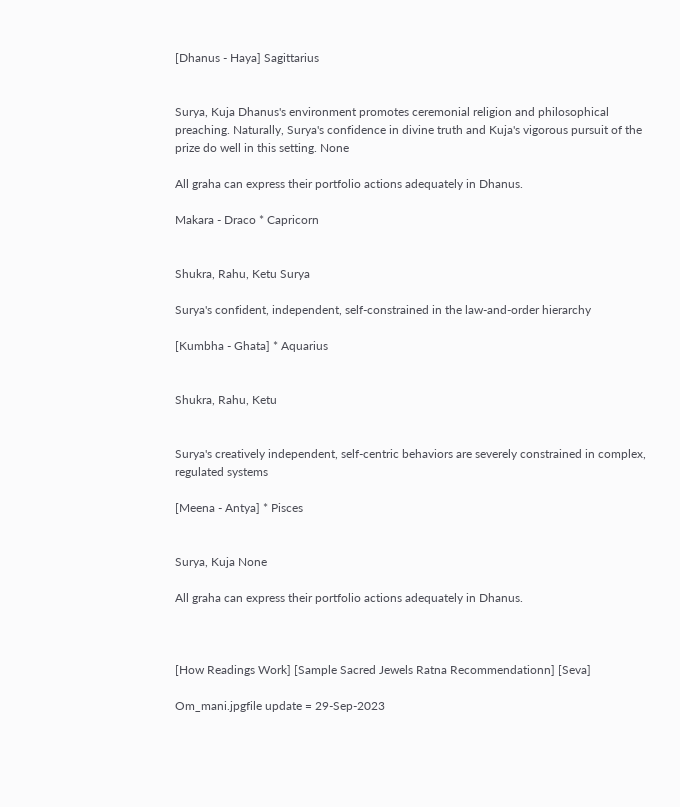[Dhanus - Haya] Sagittarius


Surya, Kuja Dhanus's environment promotes ceremonial religion and philosophical preaching. Naturally, Surya's confidence in divine truth and Kuja's vigorous pursuit of the prize do well in this setting. None

All graha can express their portfolio actions adequately in Dhanus.

Makara - Draco * Capricorn


Shukra, Rahu, Ketu Surya

Surya's confident, independent, self-constrained in the law-and-order hierarchy

[Kumbha - Ghata] * Aquarius


Shukra, Rahu, Ketu


Surya's creatively independent, self-centric behaviors are severely constrained in complex, regulated systems

[Meena - Antya] * Pisces


Surya, Kuja None

All graha can express their portfolio actions adequately in Dhanus.



[How Readings Work] [Sample Sacred Jewels Ratna Recommendationn] [Seva]

Om_mani.jpgfile update = 29-Sep-2023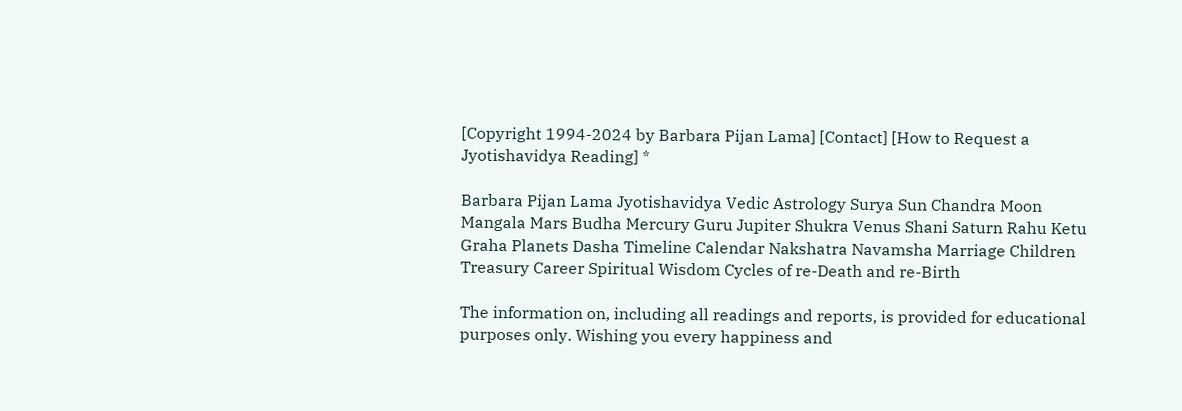[Copyright 1994-2024 by Barbara Pijan Lama] [Contact] [How to Request a Jyotishavidya Reading] *

Barbara Pijan Lama Jyotishavidya Vedic Astrology Surya Sun Chandra Moon Mangala Mars Budha Mercury Guru Jupiter Shukra Venus Shani Saturn Rahu Ketu Graha Planets Dasha Timeline Calendar Nakshatra Navamsha Marriage Children Treasury Career Spiritual Wisdom Cycles of re-Death and re-Birth

The information on, including all readings and reports, is provided for educational purposes only. Wishing you every happiness and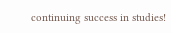continuing success in studies!